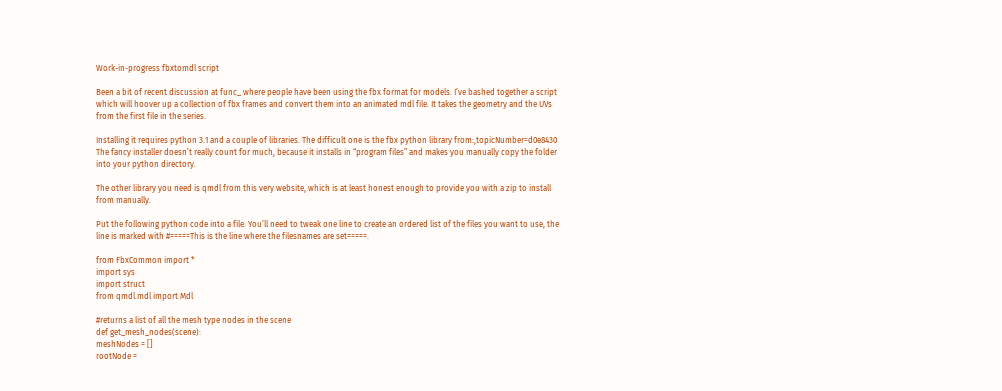Work-in-progress fbxtomdl script

Been a bit of recent discussion at func_ where people have been using the fbx format for models. I’ve bashed together a script which will hoover up a collection of fbx frames and convert them into an animated mdl file. It takes the geometry and the UVs from the first file in the series.

Installing it requires python 3.1 and a couple of libraries. The difficult one is the fbx python library from:,topicNumber=d0e8430
The fancy installer doesn’t really count for much, because it installs in “program files” and makes you manually copy the folder into your python directory.

The other library you need is qmdl from this very website, which is at least honest enough to provide you with a zip to install from manually.

Put the following python code into a file. You’ll need to tweak one line to create an ordered list of the files you want to use, the line is marked with #=====This is the line where the filesnames are set=====.

from FbxCommon import *
import sys
import struct
from qmdl.mdl import Mdl

#returns a list of all the mesh type nodes in the scene
def get_mesh_nodes(scene):
meshNodes = []
rootNode =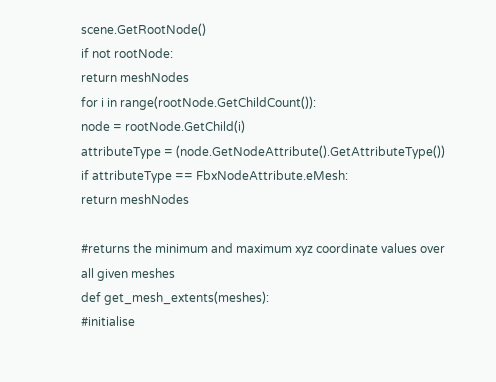scene.GetRootNode()
if not rootNode:
return meshNodes
for i in range(rootNode.GetChildCount()):
node = rootNode.GetChild(i)
attributeType = (node.GetNodeAttribute().GetAttributeType())
if attributeType == FbxNodeAttribute.eMesh:
return meshNodes

#returns the minimum and maximum xyz coordinate values over all given meshes
def get_mesh_extents(meshes):
#initialise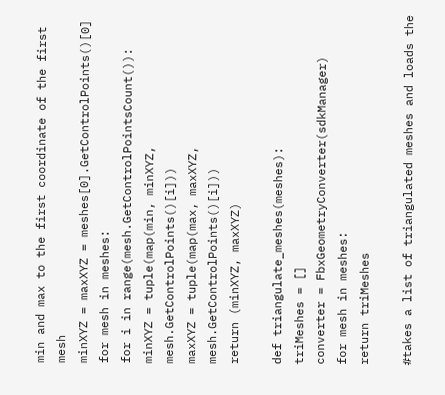min and max to the first coordinate of the first mesh
minXYZ = maxXYZ = meshes[0].GetControlPoints()[0]
for mesh in meshes:
for i in range(mesh.GetControlPointsCount()):
minXYZ = tuple(map(min, minXYZ, mesh.GetControlPoints()[i]))
maxXYZ = tuple(map(max, maxXYZ, mesh.GetControlPoints()[i]))
return (minXYZ, maxXYZ)

def triangulate_meshes(meshes):
triMeshes = []
converter = FbxGeometryConverter(sdkManager)
for mesh in meshes:
return triMeshes

#takes a list of triangulated meshes and loads the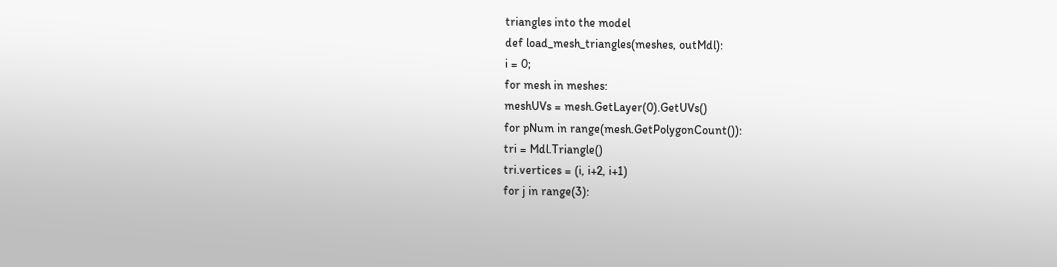triangles into the model
def load_mesh_triangles(meshes, outMdl):
i = 0;
for mesh in meshes:
meshUVs = mesh.GetLayer(0).GetUVs()
for pNum in range(mesh.GetPolygonCount()):
tri = Mdl.Triangle()
tri.vertices = (i, i+2, i+1)
for j in range(3):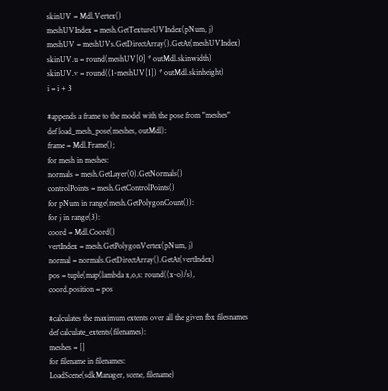skinUV = Mdl.Vertex()
meshUVIndex = mesh.GetTextureUVIndex(pNum, j)
meshUV = meshUVs.GetDirectArray().GetAt(meshUVIndex)
skinUV.u = round(meshUV[0] * outMdl.skinwidth)
skinUV.v = round((1-meshUV[1]) * outMdl.skinheight)
i = i + 3

#appends a frame to the model with the pose from "meshes"
def load_mesh_pose(meshes, outMdl):
frame = Mdl.Frame();
for mesh in meshes:
normals = mesh.GetLayer(0).GetNormals()
controlPoints = mesh.GetControlPoints()
for pNum in range(mesh.GetPolygonCount()):
for j in range(3):
coord = Mdl.Coord()
vertIndex = mesh.GetPolygonVertex(pNum, j)
normal = normals.GetDirectArray().GetAt(vertIndex)
pos = tuple(map(lambda x,o,s: round((x-o)/s),
coord.position = pos

#calculates the maximum extents over all the given fbx filesnames
def calculate_extents(filenames):
meshes = []
for filename in filenames:
LoadScene(sdkManager, scene, filename)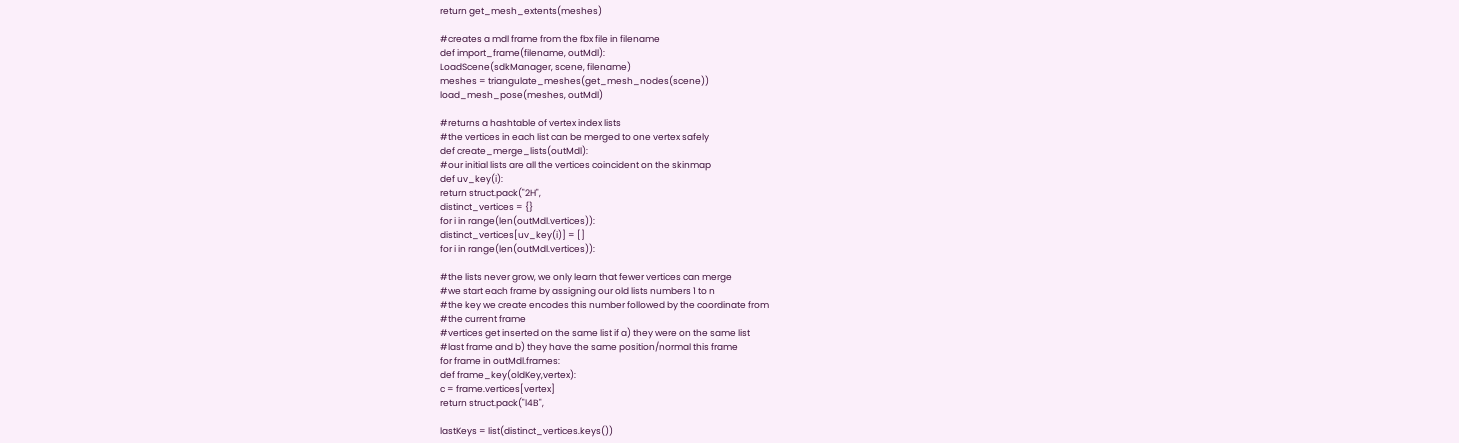return get_mesh_extents(meshes)

#creates a mdl frame from the fbx file in filename
def import_frame(filename, outMdl):
LoadScene(sdkManager, scene, filename)
meshes = triangulate_meshes(get_mesh_nodes(scene))
load_mesh_pose(meshes, outMdl)

#returns a hashtable of vertex index lists
#the vertices in each list can be merged to one vertex safely
def create_merge_lists(outMdl):
#our initial lists are all the vertices coincident on the skinmap
def uv_key(i):
return struct.pack("2H",
distinct_vertices = {}
for i in range(len(outMdl.vertices)):
distinct_vertices[uv_key(i)] = []
for i in range(len(outMdl.vertices)):

#the lists never grow, we only learn that fewer vertices can merge
#we start each frame by assigning our old lists numbers 1 to n
#the key we create encodes this number followed by the coordinate from
#the current frame
#vertices get inserted on the same list if a) they were on the same list
#last frame and b) they have the same position/normal this frame
for frame in outMdl.frames:
def frame_key(oldKey,vertex):
c = frame.vertices[vertex]
return struct.pack("l4B",

lastKeys = list(distinct_vertices.keys())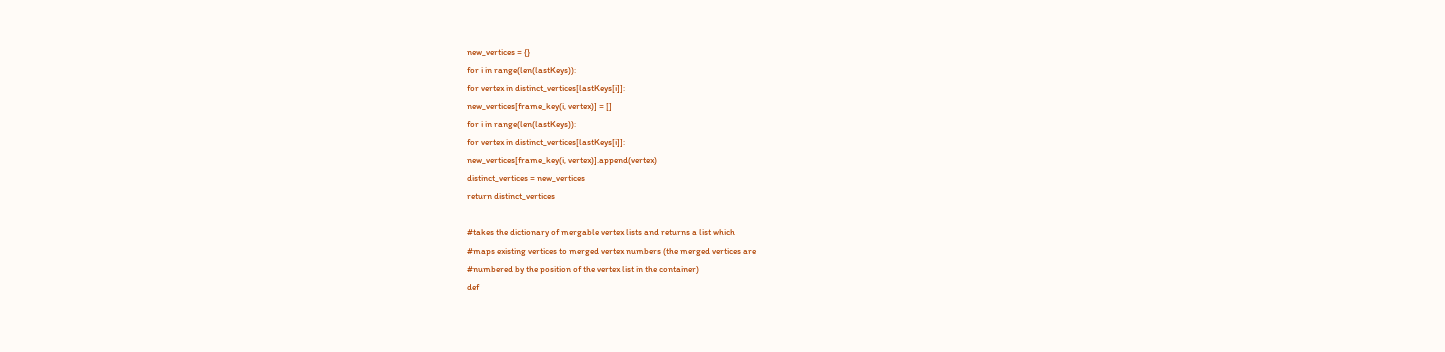new_vertices = {}
for i in range(len(lastKeys)):
for vertex in distinct_vertices[lastKeys[i]]:
new_vertices[frame_key(i, vertex)] = []
for i in range(len(lastKeys)):
for vertex in distinct_vertices[lastKeys[i]]:
new_vertices[frame_key(i, vertex)].append(vertex)
distinct_vertices = new_vertices
return distinct_vertices

#takes the dictionary of mergable vertex lists and returns a list which
#maps existing vertices to merged vertex numbers (the merged vertices are
#numbered by the position of the vertex list in the container)
def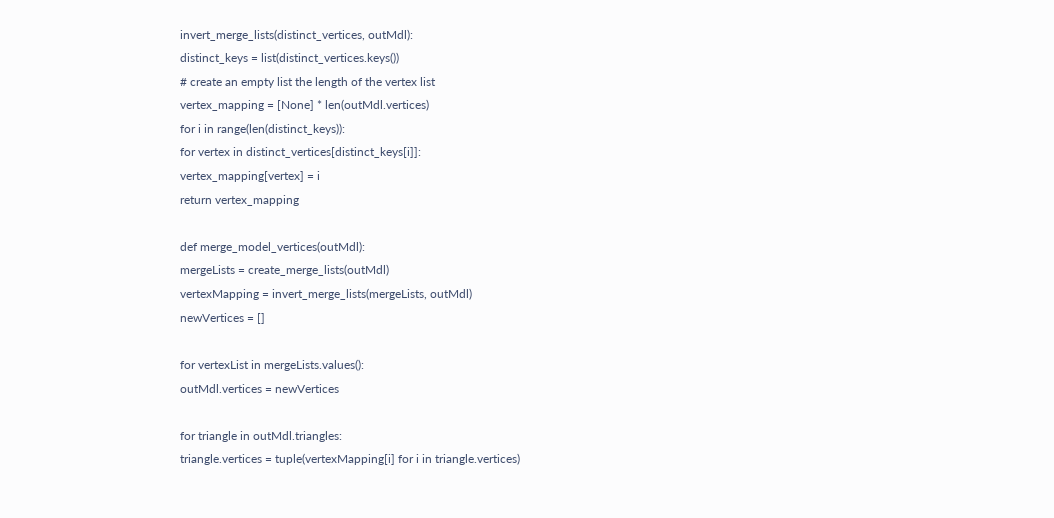invert_merge_lists(distinct_vertices, outMdl):
distinct_keys = list(distinct_vertices.keys())
# create an empty list the length of the vertex list
vertex_mapping = [None] * len(outMdl.vertices)
for i in range(len(distinct_keys)):
for vertex in distinct_vertices[distinct_keys[i]]:
vertex_mapping[vertex] = i
return vertex_mapping

def merge_model_vertices(outMdl):
mergeLists = create_merge_lists(outMdl)
vertexMapping = invert_merge_lists(mergeLists, outMdl)
newVertices = []

for vertexList in mergeLists.values():
outMdl.vertices = newVertices

for triangle in outMdl.triangles:
triangle.vertices = tuple(vertexMapping[i] for i in triangle.vertices)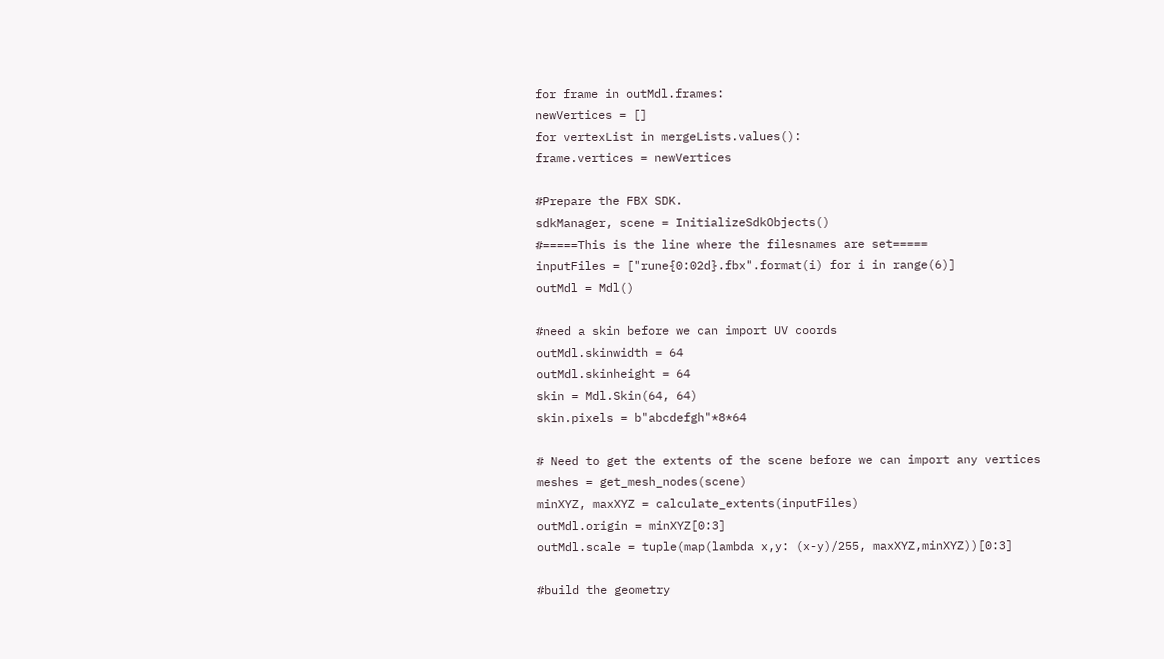for frame in outMdl.frames:
newVertices = []
for vertexList in mergeLists.values():
frame.vertices = newVertices

#Prepare the FBX SDK.
sdkManager, scene = InitializeSdkObjects()
#=====This is the line where the filesnames are set=====
inputFiles = ["rune{0:02d}.fbx".format(i) for i in range(6)]
outMdl = Mdl()

#need a skin before we can import UV coords
outMdl.skinwidth = 64
outMdl.skinheight = 64
skin = Mdl.Skin(64, 64)
skin.pixels = b"abcdefgh"*8*64

# Need to get the extents of the scene before we can import any vertices
meshes = get_mesh_nodes(scene)
minXYZ, maxXYZ = calculate_extents(inputFiles)
outMdl.origin = minXYZ[0:3]
outMdl.scale = tuple(map(lambda x,y: (x-y)/255, maxXYZ,minXYZ))[0:3]

#build the geometry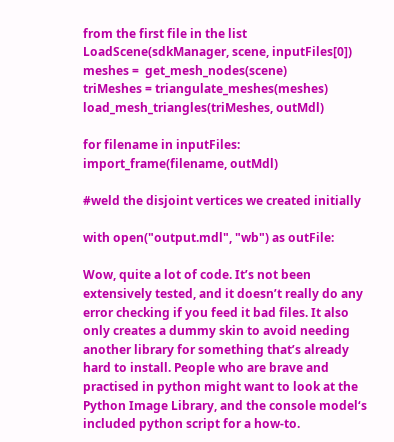from the first file in the list
LoadScene(sdkManager, scene, inputFiles[0])
meshes =  get_mesh_nodes(scene)
triMeshes = triangulate_meshes(meshes)
load_mesh_triangles(triMeshes, outMdl)

for filename in inputFiles:
import_frame(filename, outMdl)

#weld the disjoint vertices we created initially

with open("output.mdl", "wb") as outFile:

Wow, quite a lot of code. It’s not been extensively tested, and it doesn’t really do any error checking if you feed it bad files. It also only creates a dummy skin to avoid needing another library for something that’s already hard to install. People who are brave and practised in python might want to look at the Python Image Library, and the console model‘s included python script for a how-to.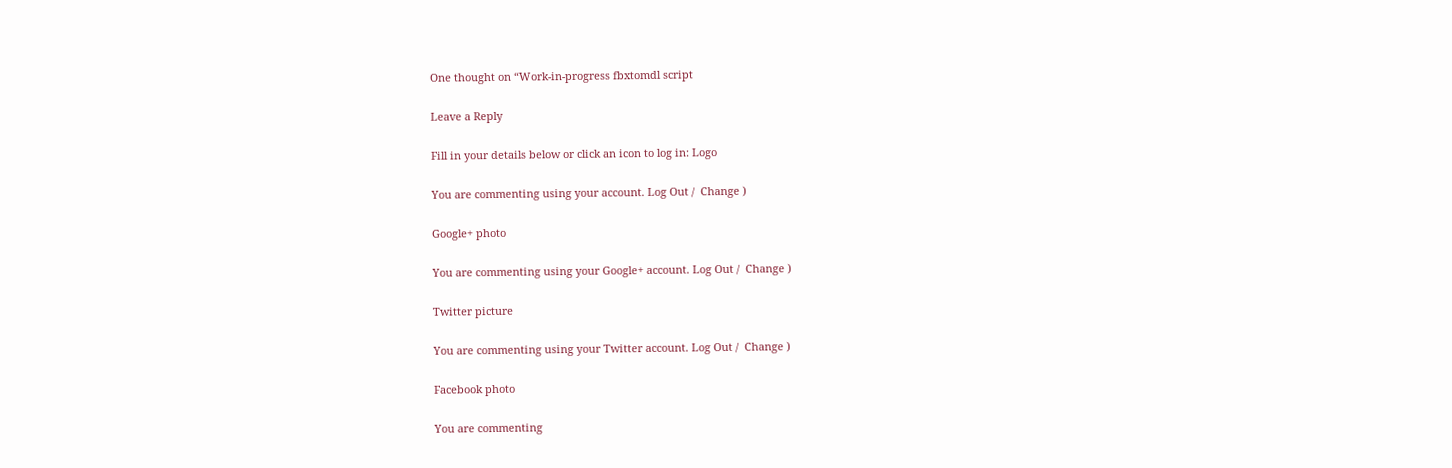One thought on “Work-in-progress fbxtomdl script

Leave a Reply

Fill in your details below or click an icon to log in: Logo

You are commenting using your account. Log Out /  Change )

Google+ photo

You are commenting using your Google+ account. Log Out /  Change )

Twitter picture

You are commenting using your Twitter account. Log Out /  Change )

Facebook photo

You are commenting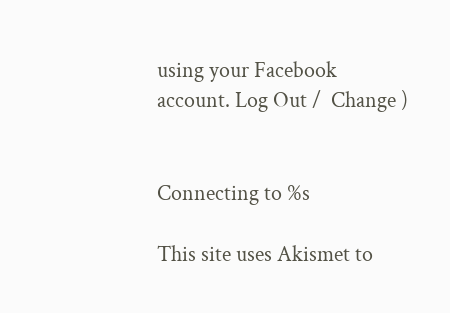using your Facebook account. Log Out /  Change )


Connecting to %s

This site uses Akismet to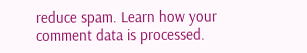reduce spam. Learn how your comment data is processed.